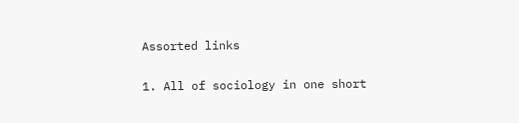Assorted links

1. All of sociology in one short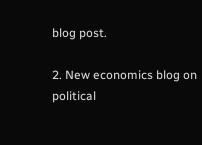blog post.

2. New economics blog on political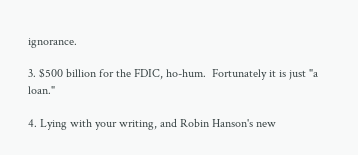ignorance.

3. $500 billion for the FDIC, ho-hum.  Fortunately it is just "a loan."

4. Lying with your writing, and Robin Hanson's new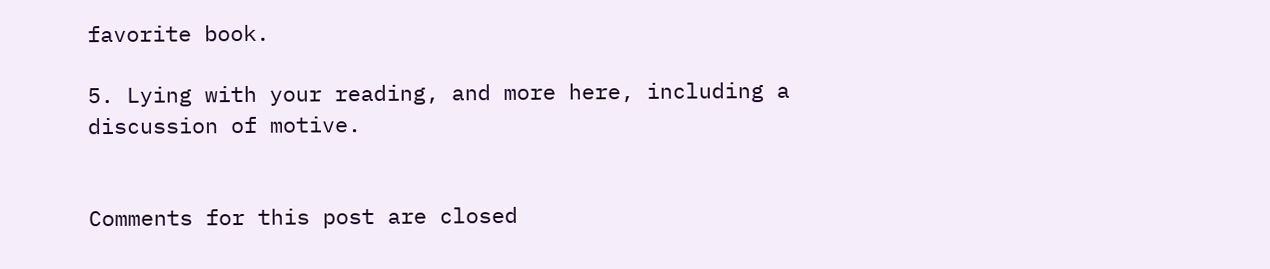favorite book.

5. Lying with your reading, and more here, including a discussion of motive.


Comments for this post are closed